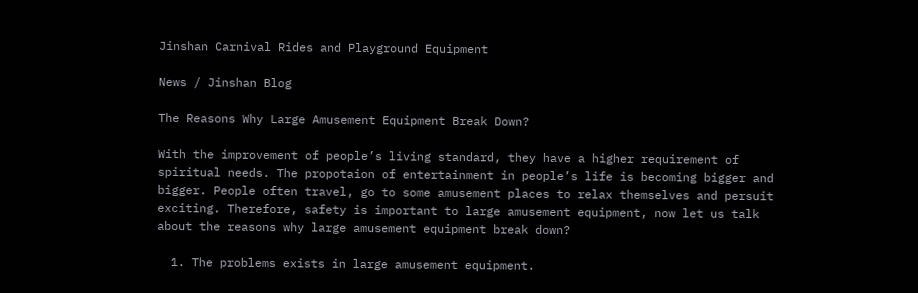Jinshan Carnival Rides and Playground Equipment

News / Jinshan Blog

The Reasons Why Large Amusement Equipment Break Down?

With the improvement of people’s living standard, they have a higher requirement of spiritual needs. The propotaion of entertainment in people’s life is becoming bigger and bigger. People often travel, go to some amusement places to relax themselves and persuit exciting. Therefore, safety is important to large amusement equipment, now let us talk about the reasons why large amusement equipment break down?

  1. The problems exists in large amusement equipment.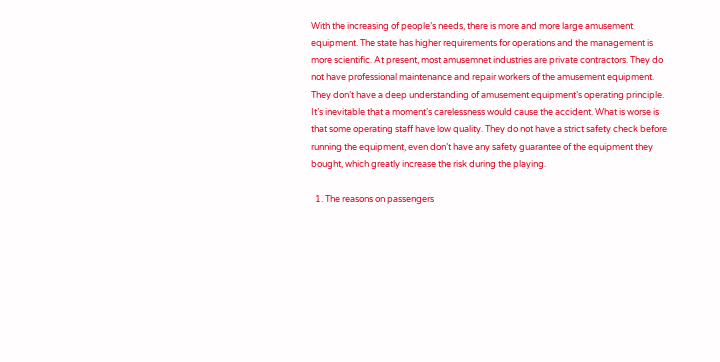With the increasing of people’s needs, there is more and more large amusement equipment. The state has higher requirements for operations and the management is more scientific. At present, most amusemnet industries are private contractors. They do not have professional maintenance and repair workers of the amusement equipment. They don’t have a deep understanding of amusement equipment’s operating principle. It’s inevitable that a moment’s carelessness would cause the accident. What is worse is that some operating staff have low quality. They do not have a strict safety check before running the equipment, even don’t have any safety guarantee of the equipment they bought, which greatly increase the risk during the playing.

  1. The reasons on passengers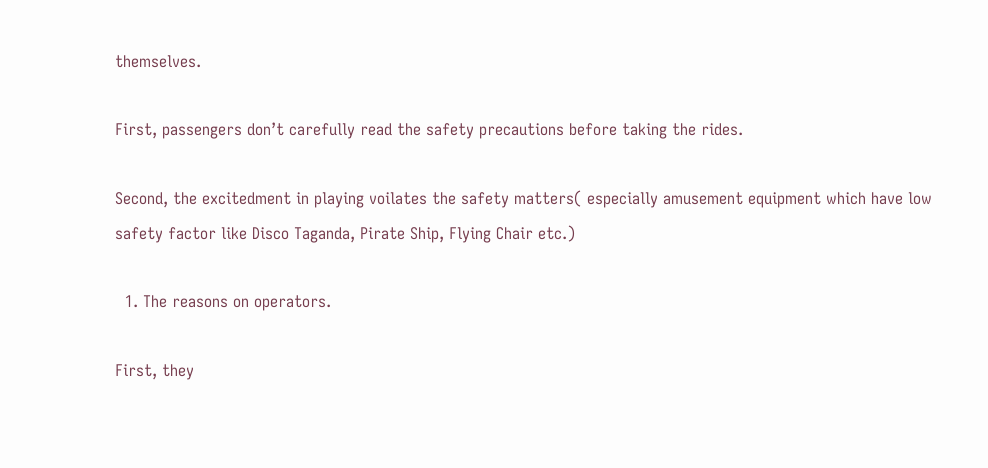themselves.

First, passengers don’t carefully read the safety precautions before taking the rides.

Second, the excitedment in playing voilates the safety matters( especially amusement equipment which have low safety factor like Disco Taganda, Pirate Ship, Flying Chair etc.)

  1. The reasons on operators.

First, they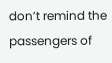don’t remind the passengers of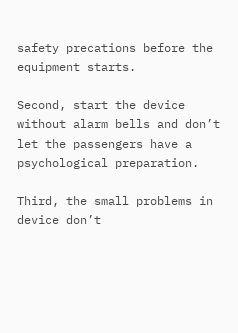safety precations before the equipment starts.

Second, start the device without alarm bells and don’t let the passengers have a psychological preparation.

Third, the small problems in device don’t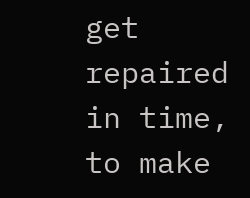get repaired in time, to make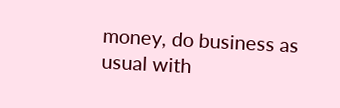money, do business as usual with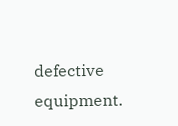defective equipment.